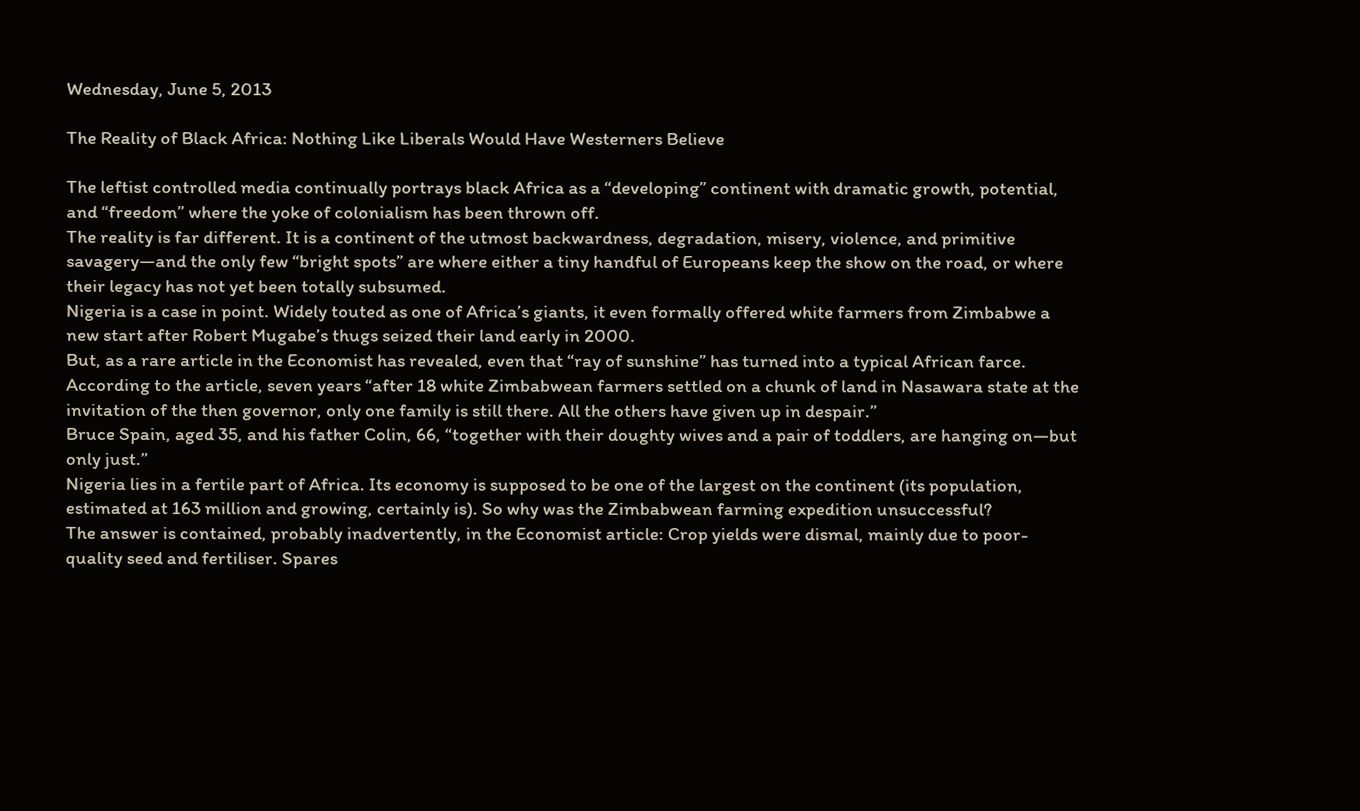Wednesday, June 5, 2013

The Reality of Black Africa: Nothing Like Liberals Would Have Westerners Believe

The leftist controlled media continually portrays black Africa as a “developing” continent with dramatic growth, potential, and “freedom” where the yoke of colonialism has been thrown off.
The reality is far different. It is a continent of the utmost backwardness, degradation, misery, violence, and primitive savagery—and the only few “bright spots” are where either a tiny handful of Europeans keep the show on the road, or where their legacy has not yet been totally subsumed.
Nigeria is a case in point. Widely touted as one of Africa’s giants, it even formally offered white farmers from Zimbabwe a new start after Robert Mugabe’s thugs seized their land early in 2000.
But, as a rare article in the Economist has revealed, even that “ray of sunshine” has turned into a typical African farce. According to the article, seven years “after 18 white Zimbabwean farmers settled on a chunk of land in Nasawara state at the invitation of the then governor, only one family is still there. All the others have given up in despair.”
Bruce Spain, aged 35, and his father Colin, 66, “together with their doughty wives and a pair of toddlers, are hanging on—but only just.”
Nigeria lies in a fertile part of Africa. Its economy is supposed to be one of the largest on the continent (its population, estimated at 163 million and growing, certainly is). So why was the Zimbabwean farming expedition unsuccessful?
The answer is contained, probably inadvertently, in the Economist article: Crop yields were dismal, mainly due to poor-quality seed and fertiliser. Spares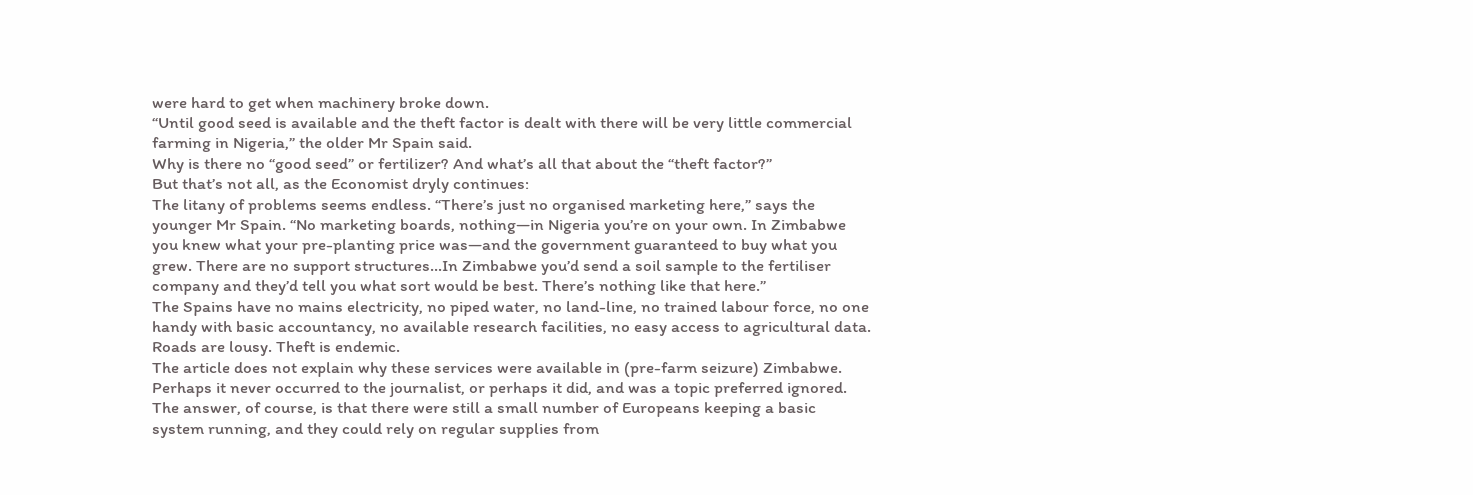were hard to get when machinery broke down.
“Until good seed is available and the theft factor is dealt with there will be very little commercial farming in Nigeria,” the older Mr Spain said.
Why is there no “good seed” or fertilizer? And what’s all that about the “theft factor?”
But that’s not all, as the Economist dryly continues:
The litany of problems seems endless. “There’s just no organised marketing here,” says the younger Mr Spain. “No marketing boards, nothing—in Nigeria you’re on your own. In Zimbabwe you knew what your pre-planting price was—and the government guaranteed to buy what you grew. There are no support structures…In Zimbabwe you’d send a soil sample to the fertiliser company and they’d tell you what sort would be best. There’s nothing like that here.”
The Spains have no mains electricity, no piped water, no land-line, no trained labour force, no one handy with basic accountancy, no available research facilities, no easy access to agricultural data. Roads are lousy. Theft is endemic.
The article does not explain why these services were available in (pre-farm seizure) Zimbabwe. Perhaps it never occurred to the journalist, or perhaps it did, and was a topic preferred ignored.
The answer, of course, is that there were still a small number of Europeans keeping a basic system running, and they could rely on regular supplies from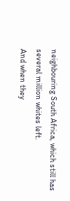neighbouring South Africa, which still has several million whites left.
And when they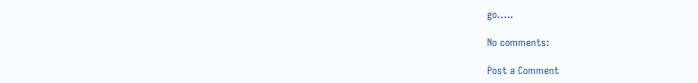go…..

No comments:

Post a Comment